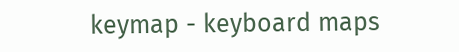keymap - keyboard maps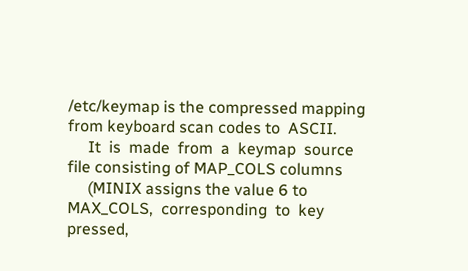/etc/keymap is the compressed mapping from keyboard scan codes to  ASCII.
     It  is  made  from  a  keymap  source file consisting of MAP_COLS columns
     (MINIX assigns the value 6 to MAX_COLS,  corresponding  to  key  pressed,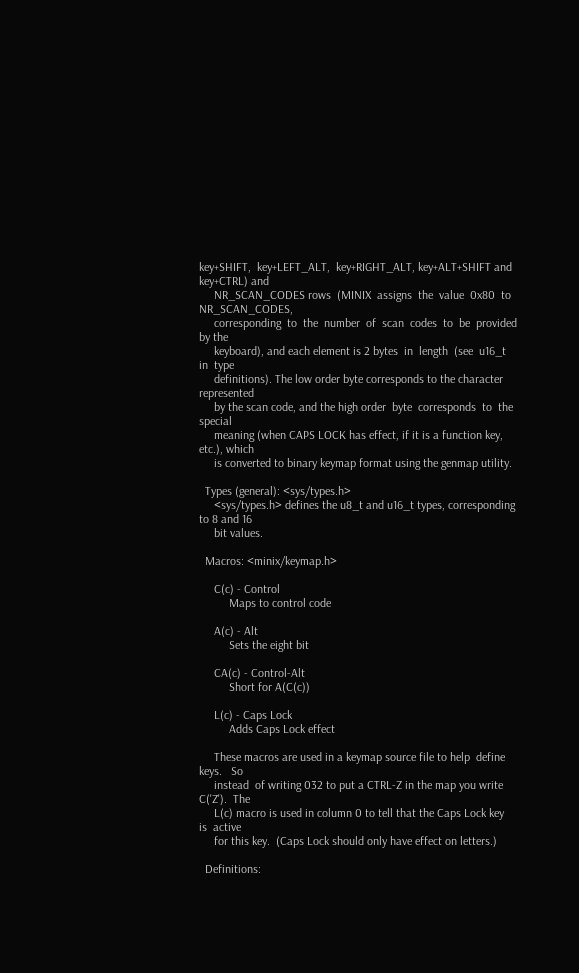key+SHIFT,  key+LEFT_ALT,  key+RIGHT_ALT, key+ALT+SHIFT and key+CTRL) and
     NR_SCAN_CODES rows  (MINIX  assigns  the  value  0x80  to  NR_SCAN_CODES,
     corresponding  to  the  number  of  scan  codes  to  be  provided  by the
     keyboard), and each element is 2 bytes  in  length  (see  u16_t  in  type
     definitions). The low order byte corresponds to the character represented
     by the scan code, and the high order  byte  corresponds  to  the  special
     meaning (when CAPS LOCK has effect, if it is a function key, etc.), which
     is converted to binary keymap format using the genmap utility.

  Types (general): <sys/types.h>
     <sys/types.h> defines the u8_t and u16_t types, corresponding to 8 and 16
     bit values.

  Macros: <minix/keymap.h>

     C(c) - Control
          Maps to control code

     A(c) - Alt
          Sets the eight bit

     CA(c) - Control-Alt
          Short for A(C(c))

     L(c) - Caps Lock
          Adds Caps Lock effect

     These macros are used in a keymap source file to help  define  keys.   So
     instead  of writing 032 to put a CTRL-Z in the map you write C('Z').  The
     L(c) macro is used in column 0 to tell that the Caps Lock key  is  active
     for this key.  (Caps Lock should only have effect on letters.)

  Definitions: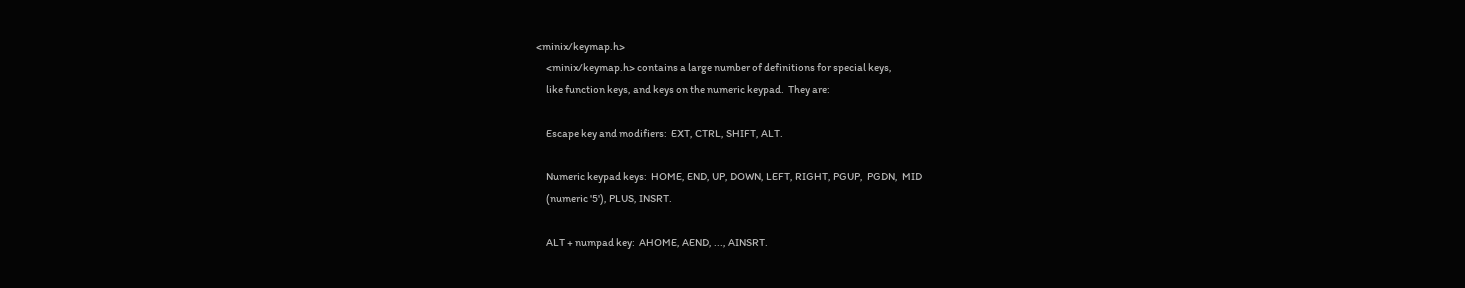<minix/keymap.h>
     <minix/keymap.h> contains a large number of definitions for special keys,
     like function keys, and keys on the numeric keypad.  They are:

     Escape key and modifiers:  EXT, CTRL, SHIFT, ALT.

     Numeric keypad keys:  HOME, END, UP, DOWN, LEFT, RIGHT, PGUP,  PGDN,  MID
     (numeric '5'), PLUS, INSRT.

     ALT + numpad key:  AHOME, AEND, ..., AINSRT.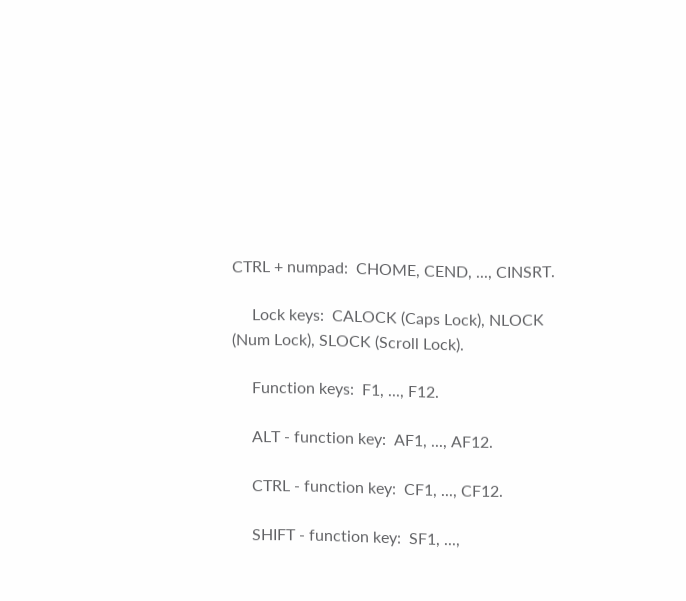CTRL + numpad:  CHOME, CEND, ..., CINSRT.

     Lock keys:  CALOCK (Caps Lock), NLOCK (Num Lock), SLOCK (Scroll Lock).

     Function keys:  F1, ..., F12.

     ALT - function key:  AF1, ..., AF12.

     CTRL - function key:  CF1, ..., CF12.

     SHIFT - function key:  SF1, ...,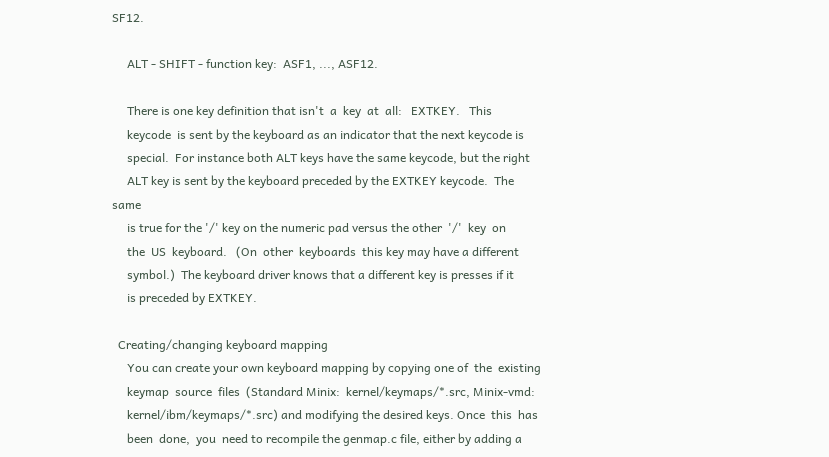SF12.

     ALT - SHIFT - function key:  ASF1, ..., ASF12.

     There is one key definition that isn't  a  key  at  all:   EXTKEY.   This
     keycode  is sent by the keyboard as an indicator that the next keycode is
     special.  For instance both ALT keys have the same keycode, but the right
     ALT key is sent by the keyboard preceded by the EXTKEY keycode.  The same
     is true for the '/' key on the numeric pad versus the other  '/'  key  on
     the  US  keyboard.   (On  other  keyboards  this key may have a different
     symbol.)  The keyboard driver knows that a different key is presses if it
     is preceded by EXTKEY.

  Creating/changing keyboard mapping
     You can create your own keyboard mapping by copying one of  the  existing
     keymap  source  files  (Standard Minix:  kernel/keymaps/*.src, Minix-vmd:
     kernel/ibm/keymaps/*.src) and modifying the desired keys. Once  this  has
     been  done,  you  need to recompile the genmap.c file, either by adding a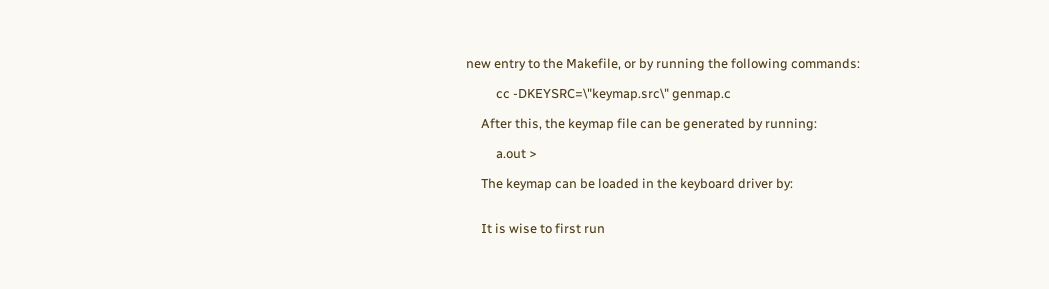new entry to the Makefile, or by running the following commands:

          cc -DKEYSRC=\"keymap.src\" genmap.c

     After this, the keymap file can be generated by running:

          a.out >

     The keymap can be loaded in the keyboard driver by:


     It is wise to first run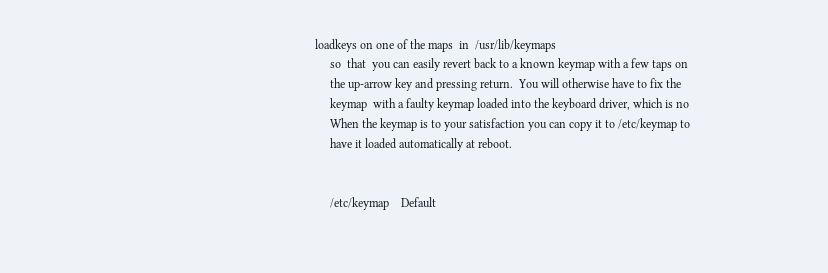loadkeys on one of the maps  in  /usr/lib/keymaps
     so  that  you can easily revert back to a known keymap with a few taps on
     the up-arrow key and pressing return.  You will otherwise have to fix the
     keymap  with a faulty keymap loaded into the keyboard driver, which is no
     When the keymap is to your satisfaction you can copy it to /etc/keymap to
     have it loaded automatically at reboot.


     /etc/keymap    Default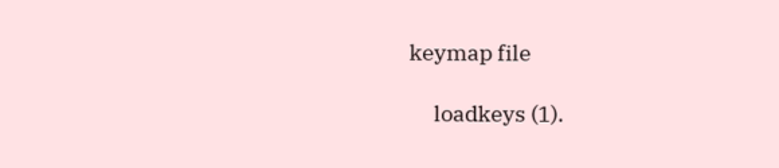keymap file

     loadkeys (1).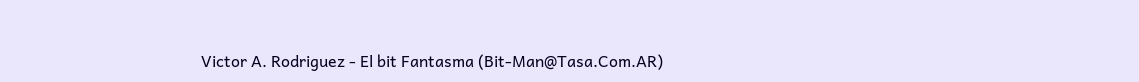Victor A. Rodriguez - El bit Fantasma (Bit-Man@Tasa.Com.AR)